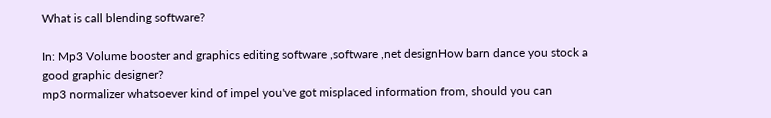What is call blending software?

In: Mp3 Volume booster and graphics editing software ,software ,net designHow barn dance you stock a good graphic designer?
mp3 normalizer whatsoever kind of impel you've got misplaced information from, should you can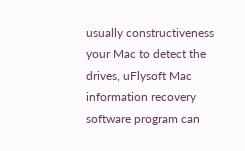usually constructiveness your Mac to detect the drives, uFlysoft Mac information recovery software program can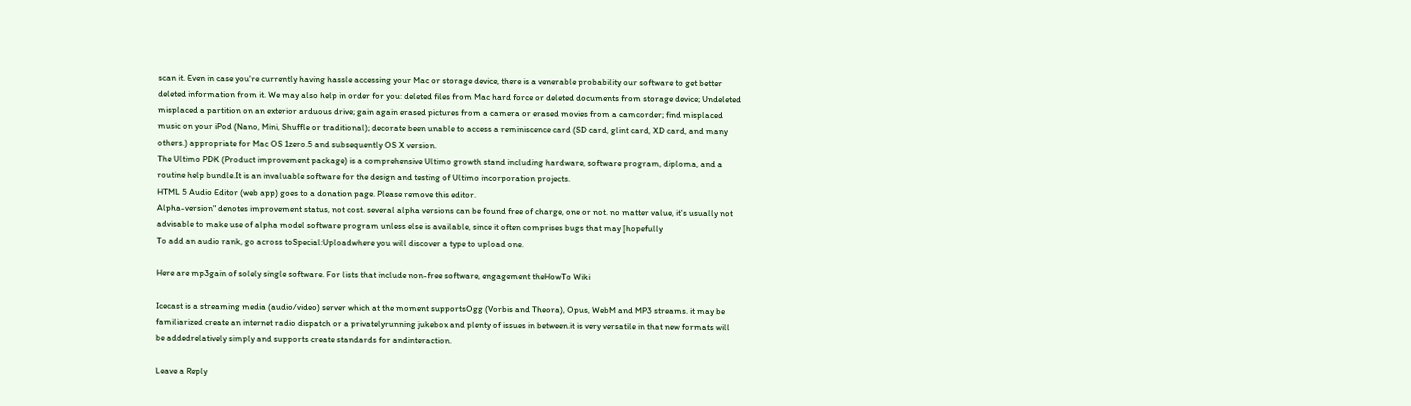scan it. Even in case you're currently having hassle accessing your Mac or storage device, there is a venerable probability our software to get better deleted information from it. We may also help in order for you: deleted files from Mac hard force or deleted documents from storage device; Undeleted misplaced a partition on an exterior arduous drive; gain again erased pictures from a camera or erased movies from a camcorder; find misplaced music on your iPod (Nano, Mini, Shuffle or traditional); decorate been unable to access a reminiscence card (SD card, glint card, XD card, and many others.) appropriate for Mac OS 1zero.5 and subsequently OS X version.
The Ultimo PDK (Product improvement package) is a comprehensive Ultimo growth stand including hardware, software program, diploma, and a routine help bundle.It is an invaluable software for the design and testing of Ultimo incorporation projects.
HTML 5 Audio Editor (web app) goes to a donation page. Please remove this editor.
Alpha-version" denotes improvement status, not cost. several alpha versions can be found free of charge, one or not. no matter value, it's usually not advisable to make use of alpha model software program unless else is available, since it often comprises bugs that may [hopefully
To add an audio rank, go across toSpecial:Uploadwhere you will discover a type to upload one.

Here are mp3gain of solely single software. For lists that include non-free software, engagement theHowTo Wiki

Icecast is a streaming media (audio/video) server which at the moment supportsOgg (Vorbis and Theora), Opus, WebM and MP3 streams. it may be familiarized create an internet radio dispatch or a privatelyrunning jukebox and plenty of issues in between.it is very versatile in that new formats will be addedrelatively simply and supports create standards for andinteraction.

Leave a Reply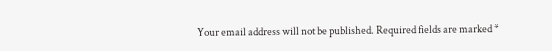Your email address will not be published. Required fields are marked *